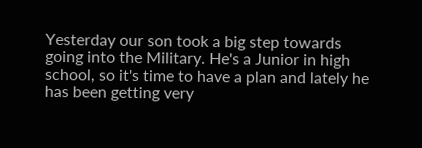Yesterday our son took a big step towards going into the Military. He's a Junior in high school, so it's time to have a plan and lately he has been getting very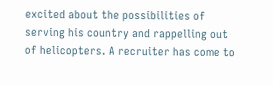excited about the possibilities of serving his country and rappelling out of helicopters. A recruiter has come to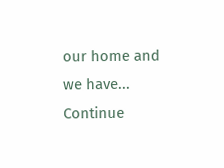our home and we have... Continue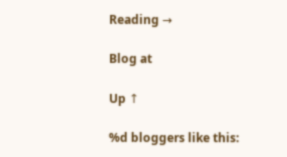Reading →

Blog at

Up ↑

%d bloggers like this: